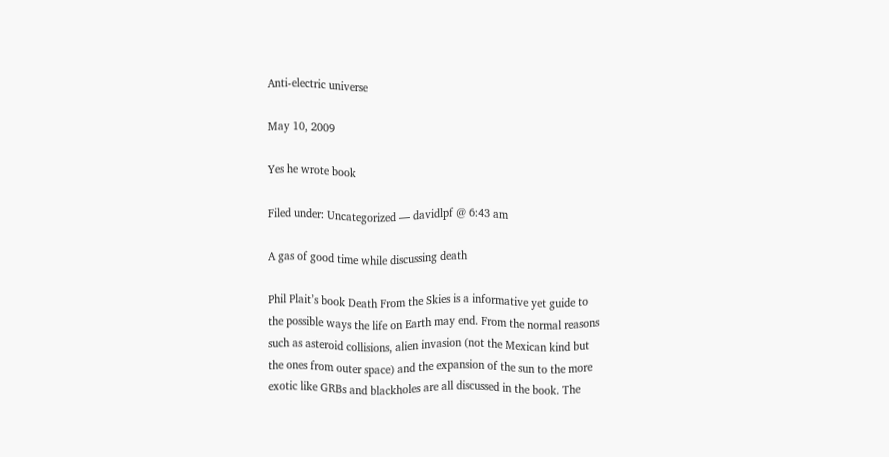Anti-electric universe

May 10, 2009

Yes he wrote book

Filed under: Uncategorized — davidlpf @ 6:43 am

A gas of good time while discussing death

Phil Plait’s book Death From the Skies is a informative yet guide to
the possible ways the life on Earth may end. From the normal reasons
such as asteroid collisions, alien invasion (not the Mexican kind but
the ones from outer space) and the expansion of the sun to the more
exotic like GRBs and blackholes are all discussed in the book. The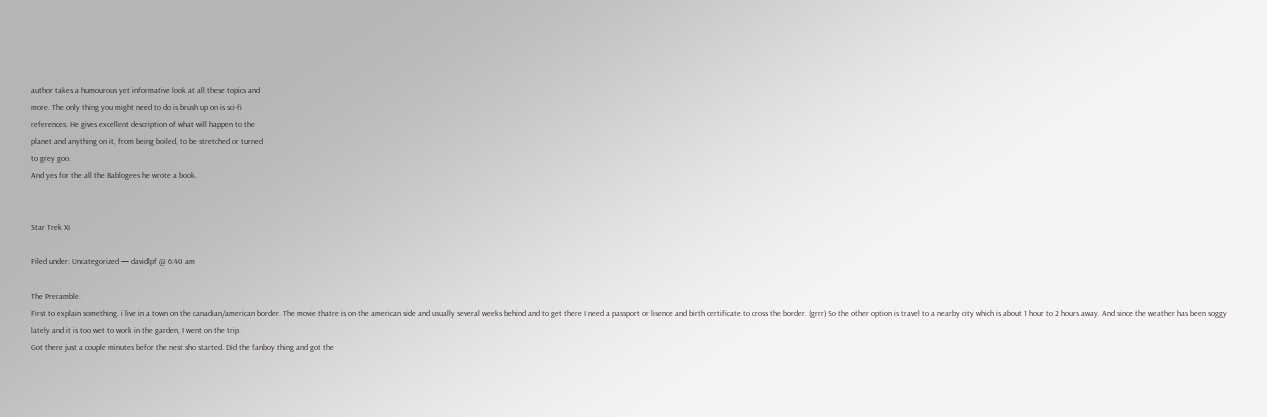author takes a humourous yet informative look at all these topics and
more. The only thing you might need to do is brush up on is sci-fi
references. He gives excellent description of what will happen to the
planet and anything on it, from being boiled, to be stretched or turned
to grey goo.
And yes for the all the Bablogees he wrote a book.


Star Trek XI

Filed under: Uncategorized — davidlpf @ 6:40 am

The Preramble.
First to explain something. i live in a town on the canadian/american border. The movie thatre is on the american side and usually several weeks behind and to get there I need a passport or lisence and birth certificate to cross the border. (grrr) So the other option is travel to a nearby city which is about 1 hour to 2 hours away. And since the weather has been soggy lately and it is too wet to work in the garden, I went on the trip.
Got there just a couple minutes befor the nest sho started. Did the fanboy thing and got the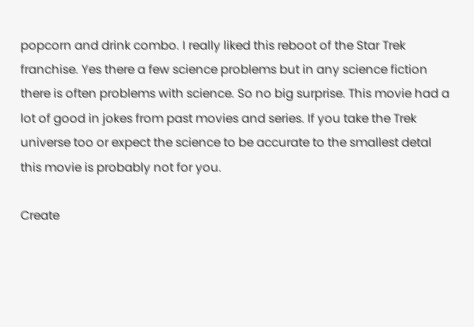popcorn and drink combo. I really liked this reboot of the Star Trek franchise. Yes there a few science problems but in any science fiction there is often problems with science. So no big surprise. This movie had a lot of good in jokes from past movies and series. If you take the Trek universe too or expect the science to be accurate to the smallest detal
this movie is probably not for you.

Create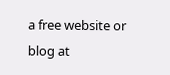a free website or blog at